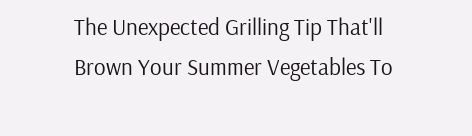The Unexpected Grilling Tip That'll Brown Your Summer Vegetables To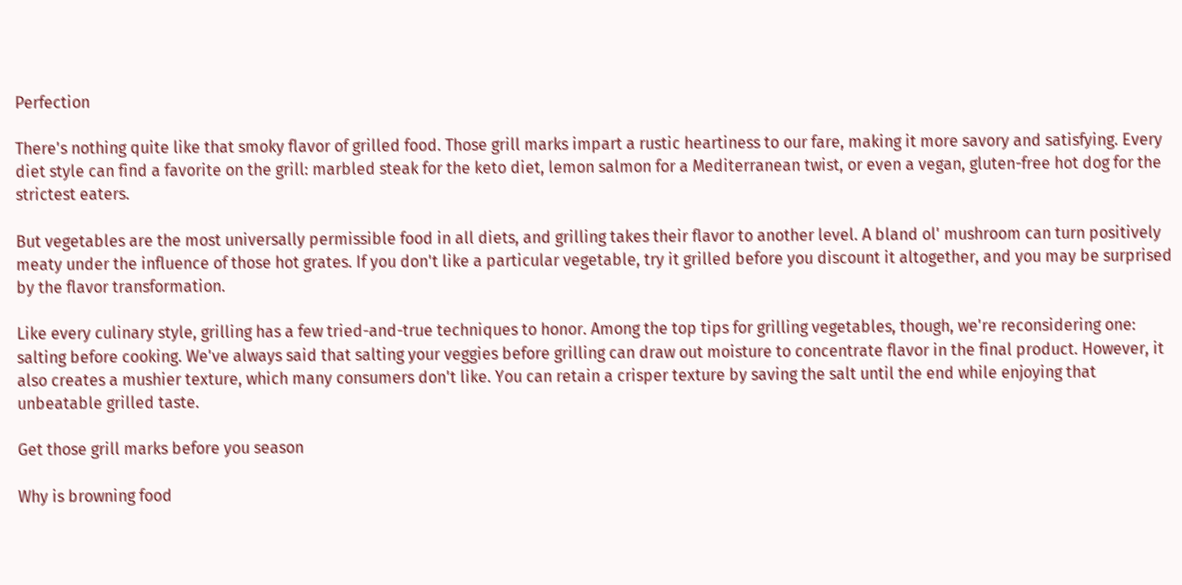Perfection

There's nothing quite like that smoky flavor of grilled food. Those grill marks impart a rustic heartiness to our fare, making it more savory and satisfying. Every diet style can find a favorite on the grill: marbled steak for the keto diet, lemon salmon for a Mediterranean twist, or even a vegan, gluten-free hot dog for the strictest eaters.

But vegetables are the most universally permissible food in all diets, and grilling takes their flavor to another level. A bland ol' mushroom can turn positively meaty under the influence of those hot grates. If you don't like a particular vegetable, try it grilled before you discount it altogether, and you may be surprised by the flavor transformation.

Like every culinary style, grilling has a few tried-and-true techniques to honor. Among the top tips for grilling vegetables, though, we're reconsidering one: salting before cooking. We've always said that salting your veggies before grilling can draw out moisture to concentrate flavor in the final product. However, it also creates a mushier texture, which many consumers don't like. You can retain a crisper texture by saving the salt until the end while enjoying that unbeatable grilled taste.

Get those grill marks before you season

Why is browning food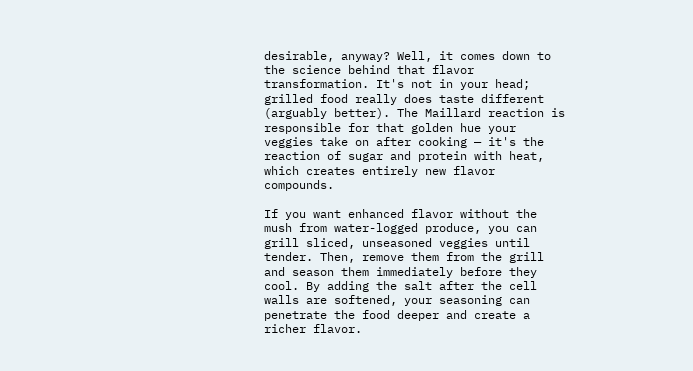desirable, anyway? Well, it comes down to the science behind that flavor transformation. It's not in your head; grilled food really does taste different (arguably better). The Maillard reaction is responsible for that golden hue your veggies take on after cooking — it's the reaction of sugar and protein with heat, which creates entirely new flavor compounds.

If you want enhanced flavor without the mush from water-logged produce, you can grill sliced, unseasoned veggies until tender. Then, remove them from the grill and season them immediately before they cool. By adding the salt after the cell walls are softened, your seasoning can penetrate the food deeper and create a richer flavor.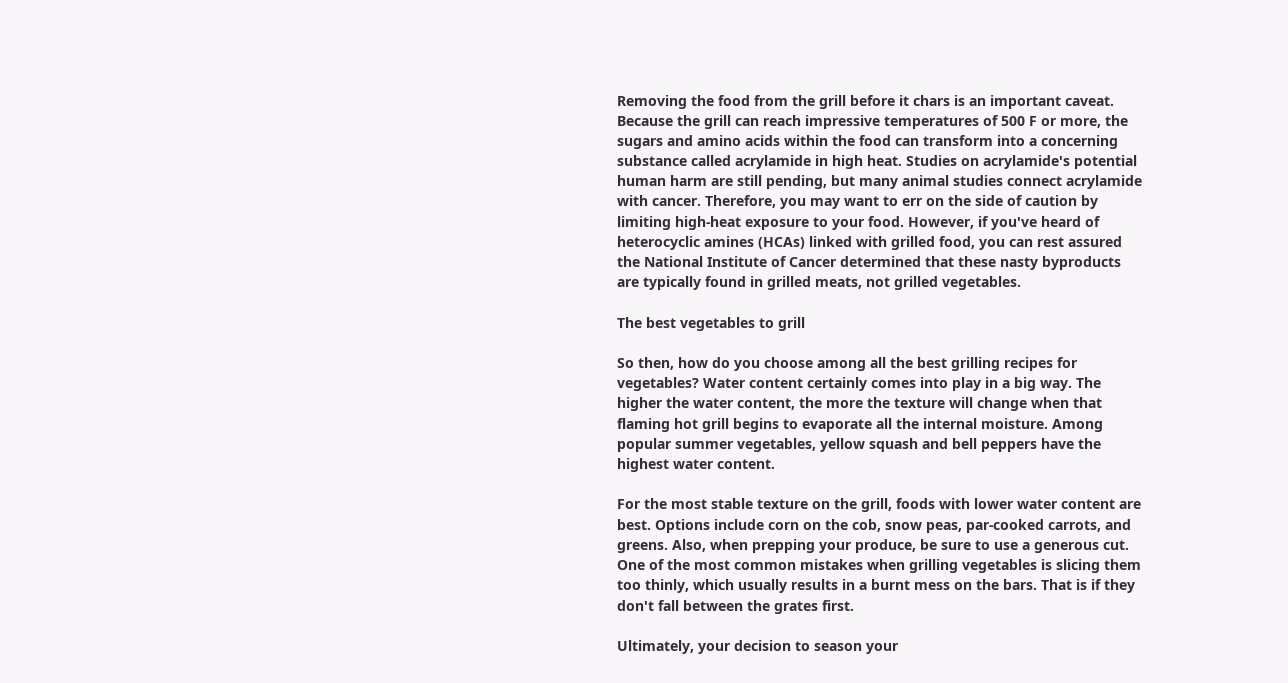Removing the food from the grill before it chars is an important caveat. Because the grill can reach impressive temperatures of 500 F or more, the sugars and amino acids within the food can transform into a concerning substance called acrylamide in high heat. Studies on acrylamide's potential human harm are still pending, but many animal studies connect acrylamide with cancer. Therefore, you may want to err on the side of caution by limiting high-heat exposure to your food. However, if you've heard of heterocyclic amines (HCAs) linked with grilled food, you can rest assured the National Institute of Cancer determined that these nasty byproducts are typically found in grilled meats, not grilled vegetables.

The best vegetables to grill

So then, how do you choose among all the best grilling recipes for vegetables? Water content certainly comes into play in a big way. The higher the water content, the more the texture will change when that flaming hot grill begins to evaporate all the internal moisture. Among popular summer vegetables, yellow squash and bell peppers have the highest water content.

For the most stable texture on the grill, foods with lower water content are best. Options include corn on the cob, snow peas, par-cooked carrots, and greens. Also, when prepping your produce, be sure to use a generous cut. One of the most common mistakes when grilling vegetables is slicing them too thinly, which usually results in a burnt mess on the bars. That is if they don't fall between the grates first.

Ultimately, your decision to season your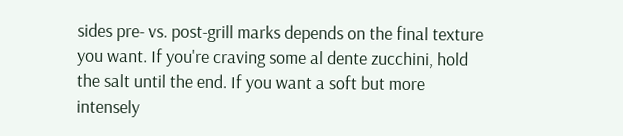sides pre- vs. post-grill marks depends on the final texture you want. If you're craving some al dente zucchini, hold the salt until the end. If you want a soft but more intensely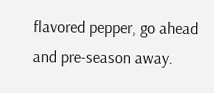flavored pepper, go ahead and pre-season away.